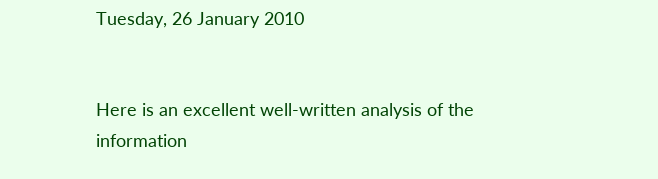Tuesday, 26 January 2010


Here is an excellent well-written analysis of the information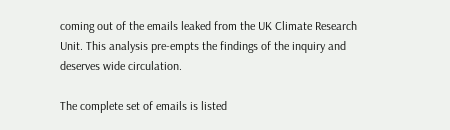coming out of the emails leaked from the UK Climate Research Unit. This analysis pre-empts the findings of the inquiry and deserves wide circulation.

The complete set of emails is listed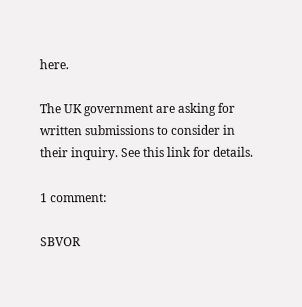here.

The UK government are asking for written submissions to consider in their inquiry. See this link for details.

1 comment:

SBVOR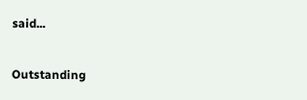said...

Outstanding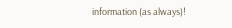information (as always)!